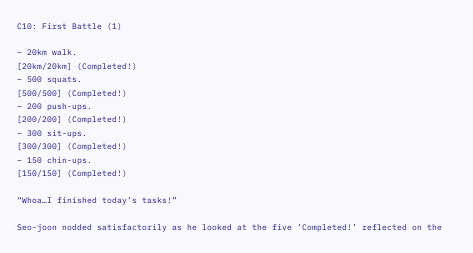C10: First Battle (1)

– 20km walk.
[20km/20km] (Completed!)
– 500 squats.
[500/500] (Completed!)
– 200 push-ups.
[200/200] (Completed!)
– 300 sit-ups.
[300/300] (Completed!)
– 150 chin-ups.
[150/150] (Completed!)

“Whoa…I finished today’s tasks!”

Seo-joon nodded satisfactorily as he looked at the five ’Completed!’ reflected on the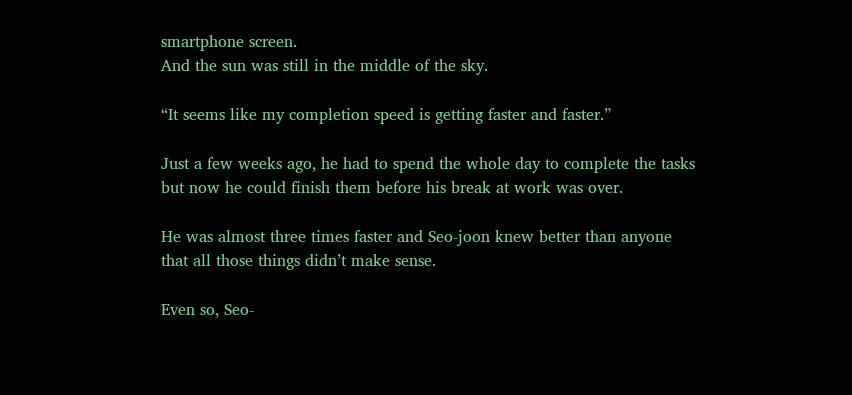smartphone screen.
And the sun was still in the middle of the sky.

“It seems like my completion speed is getting faster and faster.”

Just a few weeks ago, he had to spend the whole day to complete the tasks but now he could finish them before his break at work was over.

He was almost three times faster and Seo-joon knew better than anyone that all those things didn’t make sense.

Even so, Seo-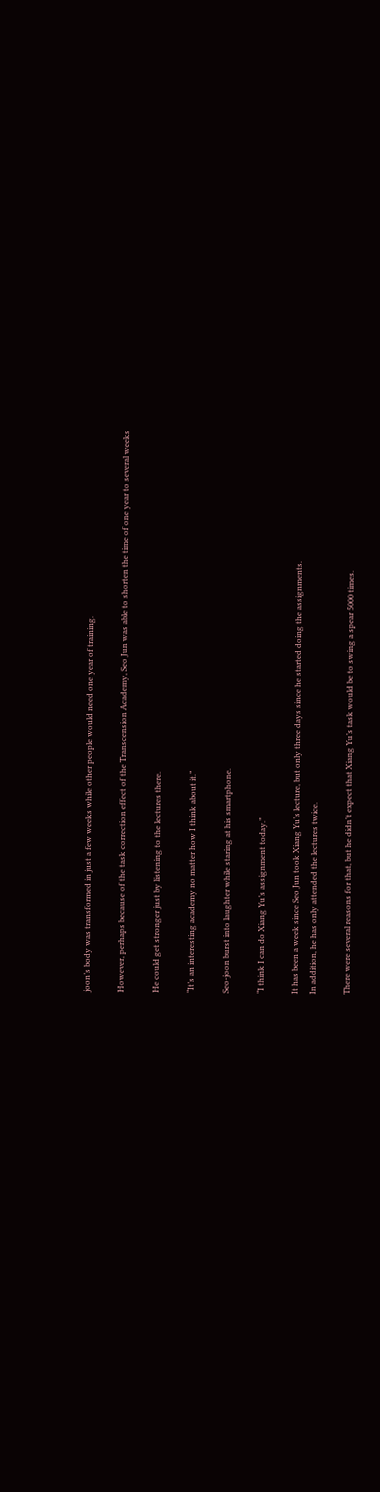joon’s body was transformed in just a few weeks while other people would need one year of training.

However, perhaps because of the task correction effect of the Transcension Academy, Seo Jun was able to shorten the time of one year to several weeks

He could get stronger just by listening to the lectures there.

“It’s an interesting academy no matter how I think about it.”

Seo-joon burst into laughter while staring at his smartphone.

“I think I can do Xiang Yu’s assignment today.”

It has been a week since Seo Jun took Xiang Yu’s lecture, but only three days since he started doing the assignments.
In addition, he has only attended the lectures twice.

There were several reasons for that, but he didn’t expect that Xiang Yu’s task would be to swing a spear 5000 times.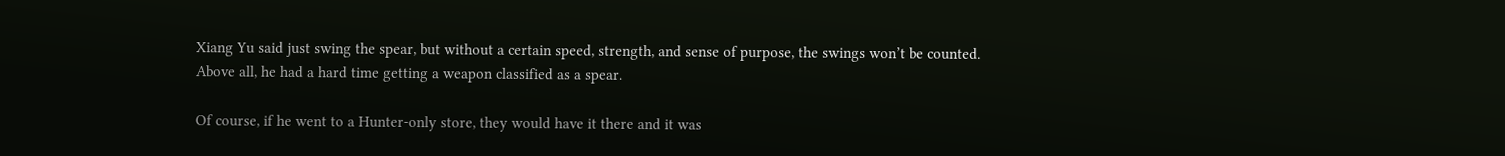Xiang Yu said just swing the spear, but without a certain speed, strength, and sense of purpose, the swings won’t be counted.
Above all, he had a hard time getting a weapon classified as a spear.

Of course, if he went to a Hunter-only store, they would have it there and it was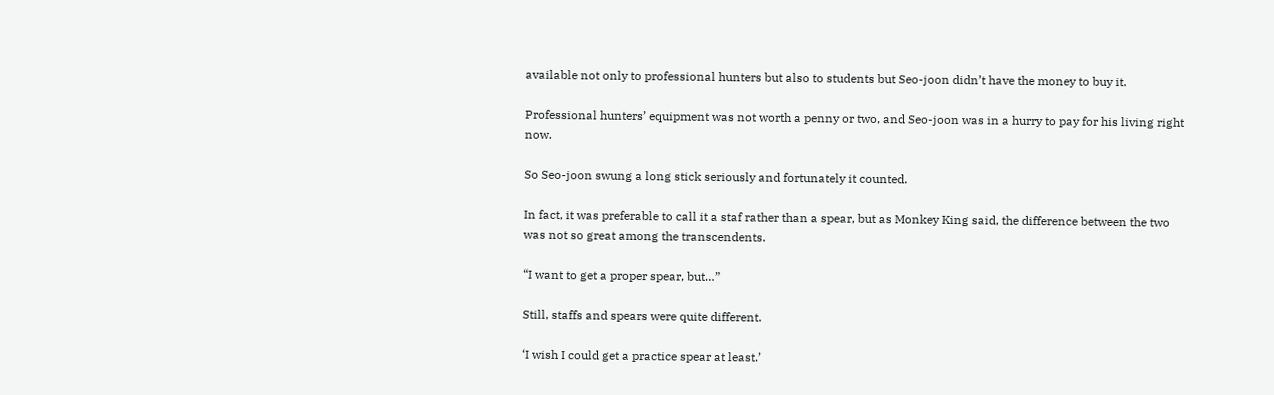available not only to professional hunters but also to students but Seo-joon didn’t have the money to buy it.

Professional hunters’ equipment was not worth a penny or two, and Seo-joon was in a hurry to pay for his living right now.

So Seo-joon swung a long stick seriously and fortunately it counted.

In fact, it was preferable to call it a staf rather than a spear, but as Monkey King said, the difference between the two was not so great among the transcendents.

“I want to get a proper spear, but…”

Still, staffs and spears were quite different.

‘I wish I could get a practice spear at least.’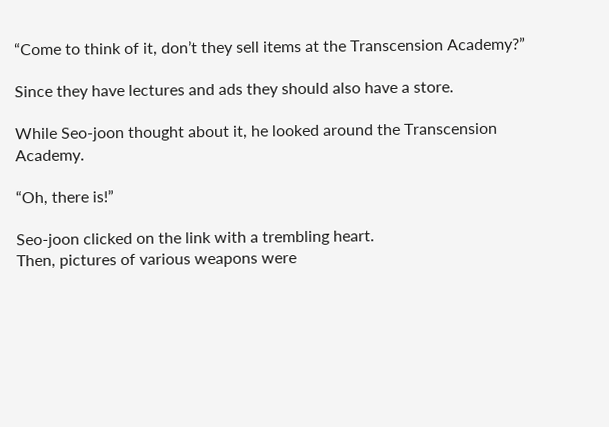“Come to think of it, don’t they sell items at the Transcension Academy?”

Since they have lectures and ads they should also have a store.

While Seo-joon thought about it, he looked around the Transcension Academy.

“Oh, there is!”

Seo-joon clicked on the link with a trembling heart.
Then, pictures of various weapons were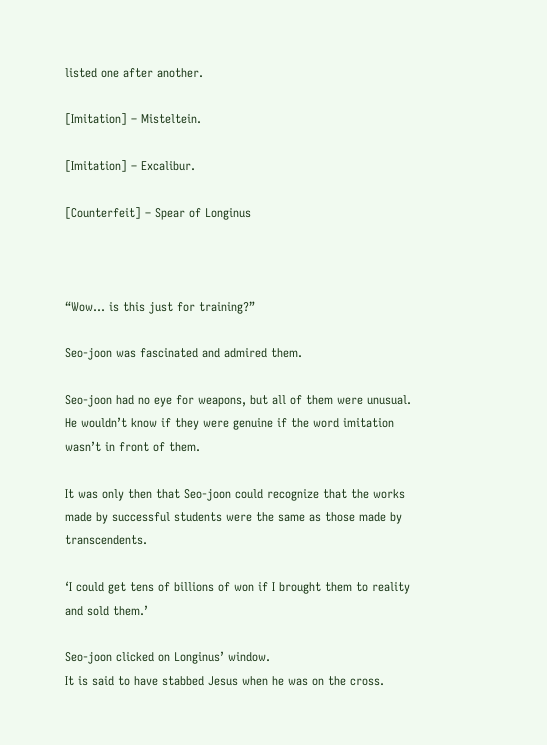listed one after another.

[Imitation] – Misteltein.

[Imitation] – Excalibur.

[Counterfeit] – Spear of Longinus



“Wow… is this just for training?”

Seo-joon was fascinated and admired them.

Seo-joon had no eye for weapons, but all of them were unusual.
He wouldn’t know if they were genuine if the word imitation wasn’t in front of them.

It was only then that Seo-joon could recognize that the works made by successful students were the same as those made by transcendents.

‘I could get tens of billions of won if I brought them to reality and sold them.’

Seo-joon clicked on Longinus’ window.
It is said to have stabbed Jesus when he was on the cross.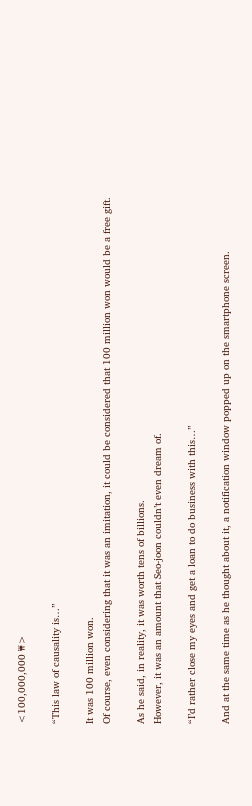<100,000,000 ₩>

“This law of causality is…”

It was 100 million won.
Of course, even considering that it was an imitation, it could be considered that 100 million won would be a free gift.

As he said, in reality, it was worth tens of billions.
However, it was an amount that Seo-joon couldn’t even dream of.

“I’d rather close my eyes and get a loan to do business with this…”

And at the same time as he thought about it, a notification window popped up on the smartphone screen.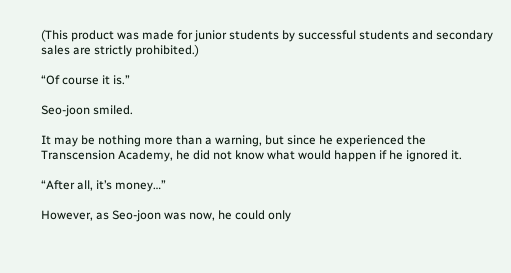(This product was made for junior students by successful students and secondary sales are strictly prohibited.)

“Of course it is.”

Seo-joon smiled.

It may be nothing more than a warning, but since he experienced the Transcension Academy, he did not know what would happen if he ignored it.

“After all, it’s money…”

However, as Seo-joon was now, he could only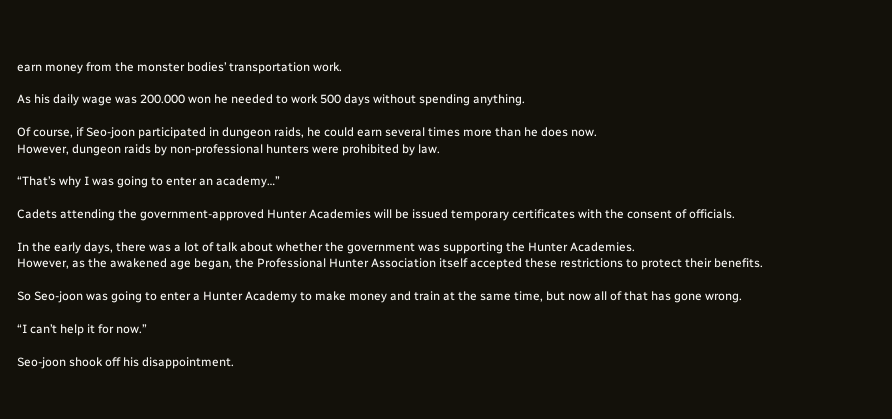earn money from the monster bodies’ transportation work.

As his daily wage was 200.000 won he needed to work 500 days without spending anything.

Of course, if Seo-joon participated in dungeon raids, he could earn several times more than he does now.
However, dungeon raids by non-professional hunters were prohibited by law.

“That’s why I was going to enter an academy…”

Cadets attending the government-approved Hunter Academies will be issued temporary certificates with the consent of officials.

In the early days, there was a lot of talk about whether the government was supporting the Hunter Academies.
However, as the awakened age began, the Professional Hunter Association itself accepted these restrictions to protect their benefits.

So Seo-joon was going to enter a Hunter Academy to make money and train at the same time, but now all of that has gone wrong.

“I can’t help it for now.”

Seo-joon shook off his disappointment.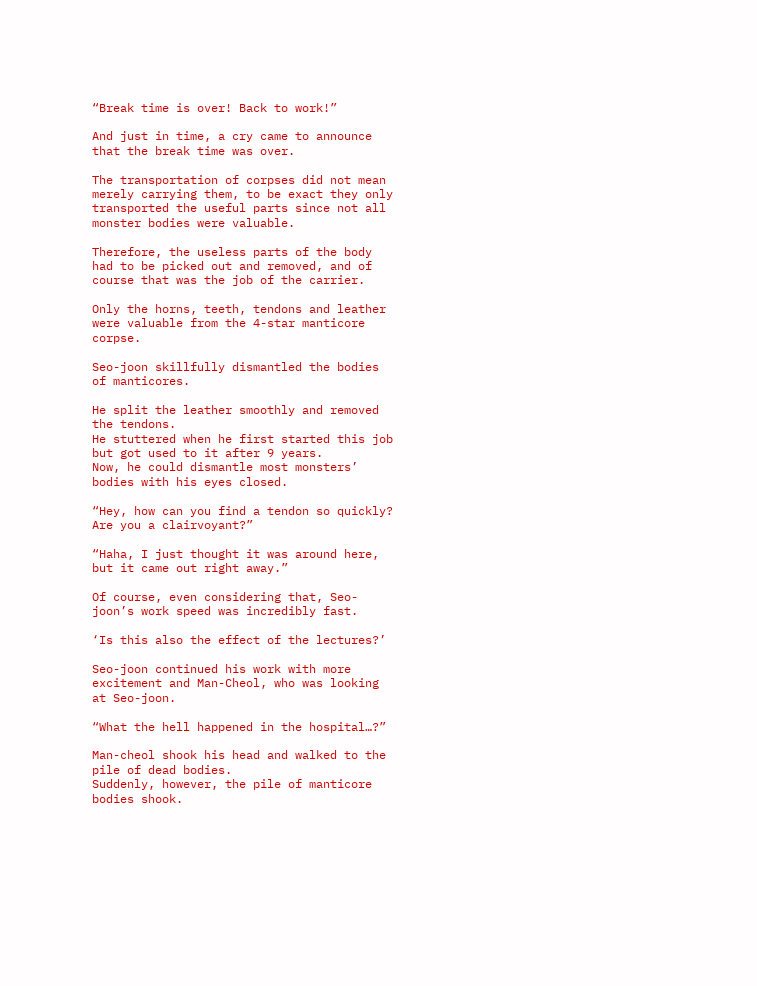“Break time is over! Back to work!”

And just in time, a cry came to announce that the break time was over.

The transportation of corpses did not mean merely carrying them, to be exact they only transported the useful parts since not all monster bodies were valuable.

Therefore, the useless parts of the body had to be picked out and removed, and of course that was the job of the carrier.

Only the horns, teeth, tendons and leather were valuable from the 4-star manticore corpse.

Seo-joon skillfully dismantled the bodies of manticores.

He split the leather smoothly and removed the tendons.
He stuttered when he first started this job but got used to it after 9 years.
Now, he could dismantle most monsters’ bodies with his eyes closed.

“Hey, how can you find a tendon so quickly? Are you a clairvoyant?”

“Haha, I just thought it was around here, but it came out right away.”

Of course, even considering that, Seo-joon’s work speed was incredibly fast.

‘Is this also the effect of the lectures?’

Seo-joon continued his work with more excitement and Man-Cheol, who was looking at Seo-joon.

“What the hell happened in the hospital…?”

Man-cheol shook his head and walked to the pile of dead bodies.
Suddenly, however, the pile of manticore bodies shook.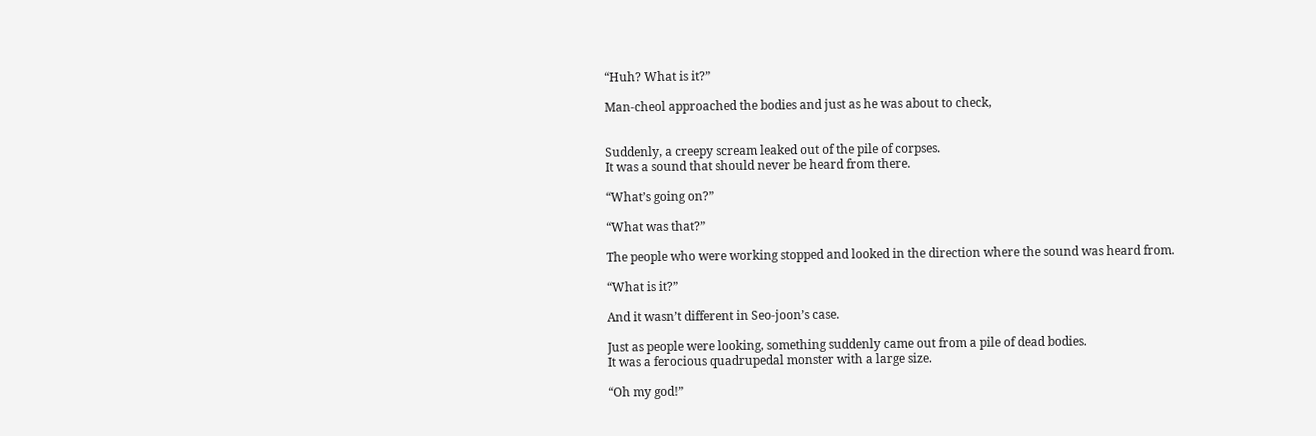“Huh? What is it?”

Man-cheol approached the bodies and just as he was about to check,


Suddenly, a creepy scream leaked out of the pile of corpses.
It was a sound that should never be heard from there.

“What’s going on?”

“What was that?”

The people who were working stopped and looked in the direction where the sound was heard from.

“What is it?”

And it wasn’t different in Seo-joon’s case.

Just as people were looking, something suddenly came out from a pile of dead bodies.
It was a ferocious quadrupedal monster with a large size.

“Oh my god!”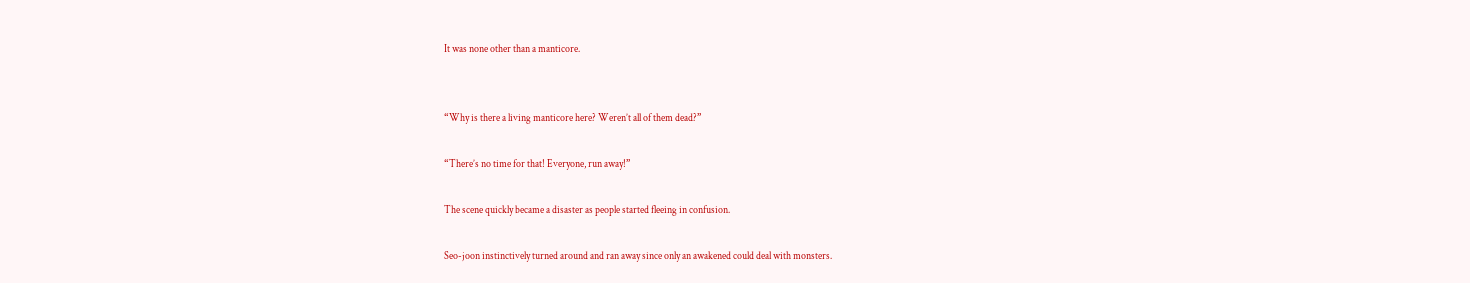It was none other than a manticore.


“Why is there a living manticore here? Weren’t all of them dead?”

“There’s no time for that! Everyone, run away!”

The scene quickly became a disaster as people started fleeing in confusion.

Seo-joon instinctively turned around and ran away since only an awakened could deal with monsters.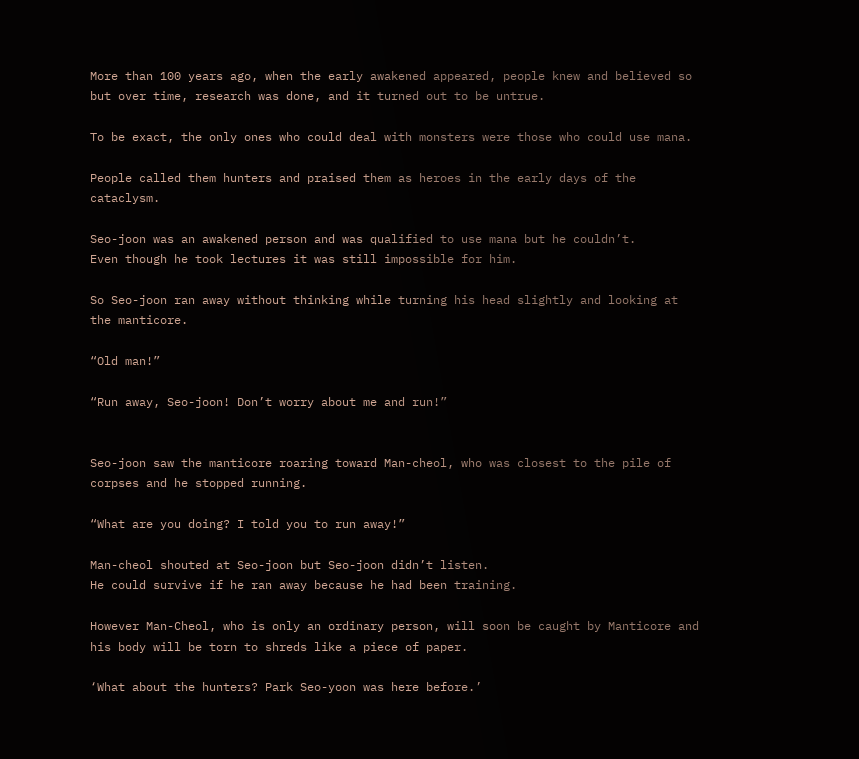More than 100 years ago, when the early awakened appeared, people knew and believed so but over time, research was done, and it turned out to be untrue.

To be exact, the only ones who could deal with monsters were those who could use mana.

People called them hunters and praised them as heroes in the early days of the cataclysm.

Seo-joon was an awakened person and was qualified to use mana but he couldn’t.
Even though he took lectures it was still impossible for him.

So Seo-joon ran away without thinking while turning his head slightly and looking at the manticore.

“Old man!”

“Run away, Seo-joon! Don’t worry about me and run!”


Seo-joon saw the manticore roaring toward Man-cheol, who was closest to the pile of corpses and he stopped running.

“What are you doing? I told you to run away!”

Man-cheol shouted at Seo-joon but Seo-joon didn’t listen.
He could survive if he ran away because he had been training.

However Man-Cheol, who is only an ordinary person, will soon be caught by Manticore and his body will be torn to shreds like a piece of paper.

‘What about the hunters? Park Seo-yoon was here before.’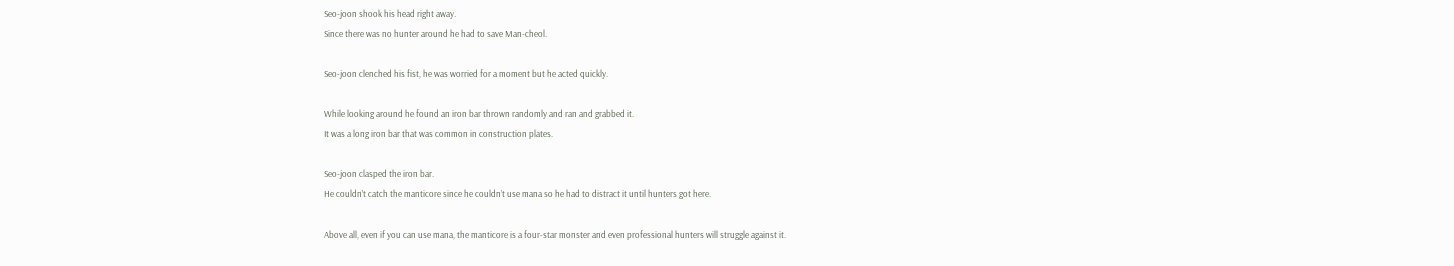Seo-joon shook his head right away.
Since there was no hunter around he had to save Man-cheol.

Seo-joon clenched his fist, he was worried for a moment but he acted quickly.

While looking around he found an iron bar thrown randomly and ran and grabbed it.
It was a long iron bar that was common in construction plates.

Seo-joon clasped the iron bar.
He couldn’t catch the manticore since he couldn’t use mana so he had to distract it until hunters got here.

Above all, even if you can use mana, the manticore is a four-star monster and even professional hunters will struggle against it.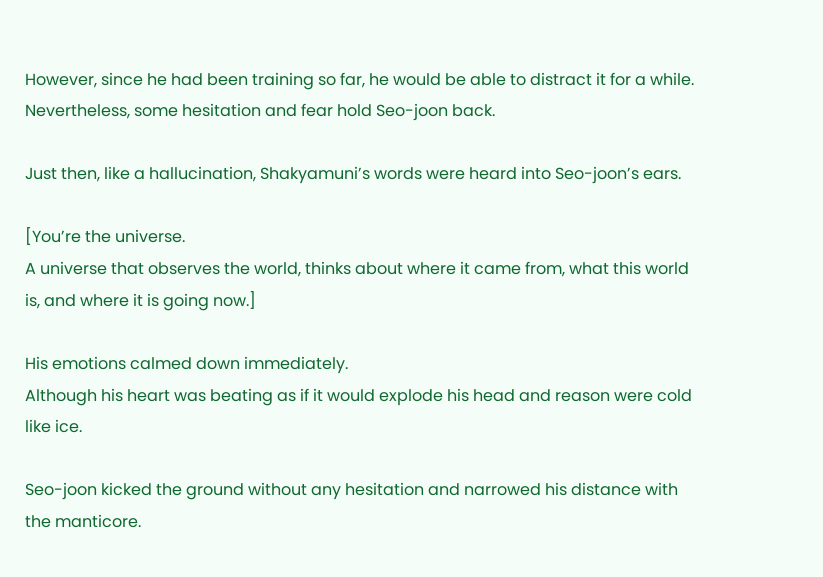However, since he had been training so far, he would be able to distract it for a while.
Nevertheless, some hesitation and fear hold Seo-joon back.

Just then, like a hallucination, Shakyamuni’s words were heard into Seo-joon’s ears.

[You’re the universe.
A universe that observes the world, thinks about where it came from, what this world is, and where it is going now.]

His emotions calmed down immediately.
Although his heart was beating as if it would explode his head and reason were cold like ice.

Seo-joon kicked the ground without any hesitation and narrowed his distance with the manticore.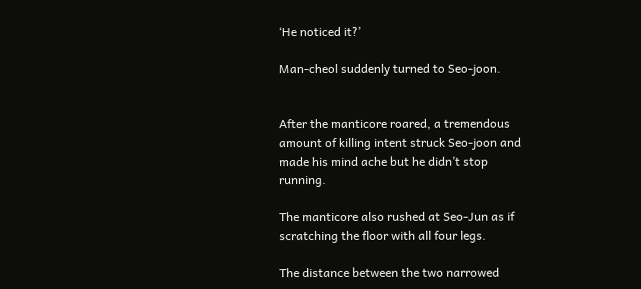‘He noticed it?’

Man-cheol suddenly turned to Seo-joon.


After the manticore roared, a tremendous amount of killing intent struck Seo-joon and made his mind ache but he didn’t stop running.

The manticore also rushed at Seo-Jun as if scratching the floor with all four legs.

The distance between the two narrowed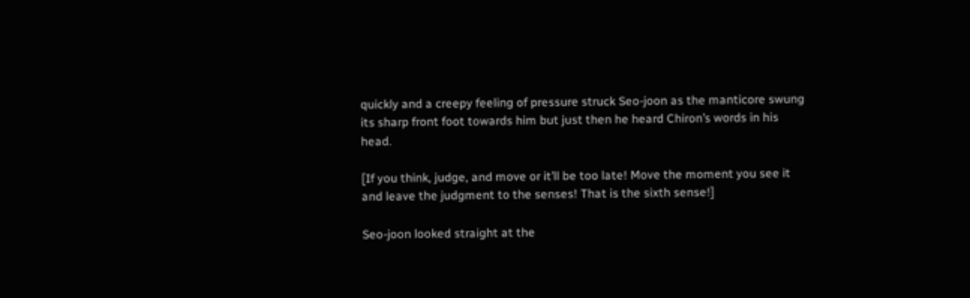quickly and a creepy feeling of pressure struck Seo-joon as the manticore swung its sharp front foot towards him but just then he heard Chiron’s words in his head.

[If you think, judge, and move or it’ll be too late! Move the moment you see it and leave the judgment to the senses! That is the sixth sense!]

Seo-joon looked straight at the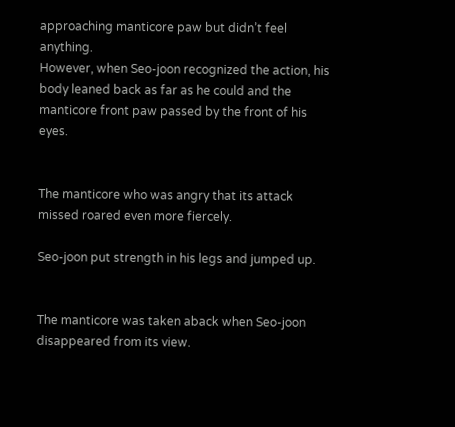approaching manticore paw but didn’t feel anything.
However, when Seo-joon recognized the action, his body leaned back as far as he could and the manticore front paw passed by the front of his eyes.


The manticore who was angry that its attack missed roared even more fiercely.

Seo-joon put strength in his legs and jumped up.


The manticore was taken aback when Seo-joon disappeared from its view.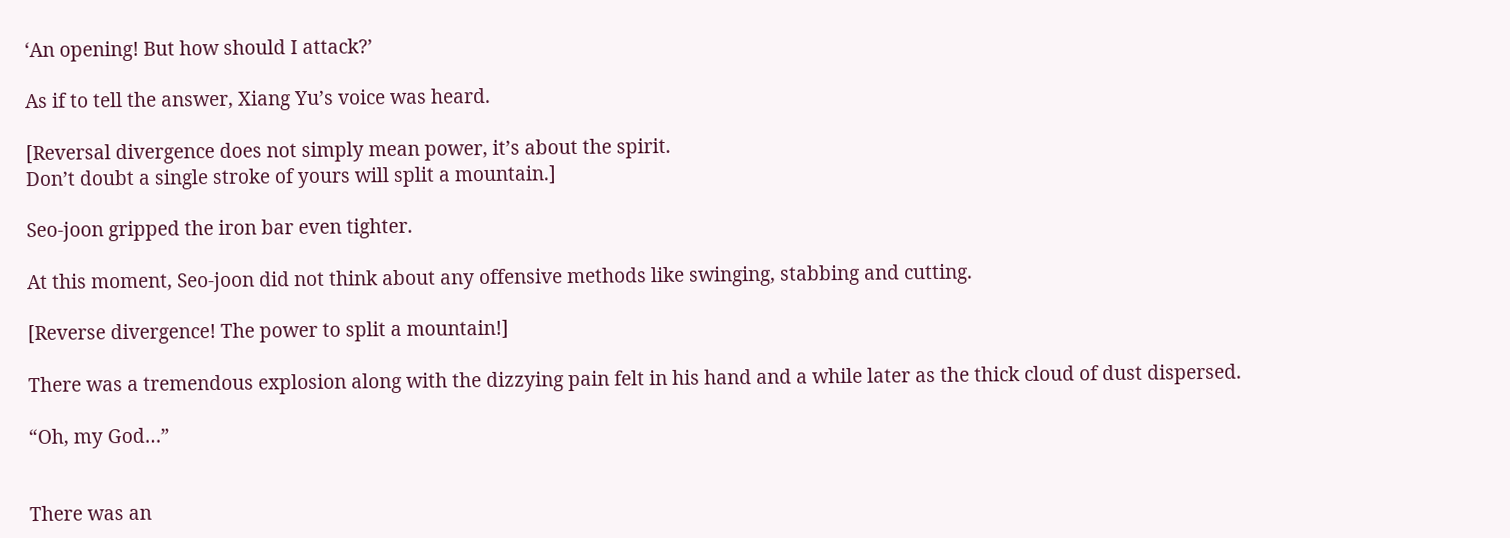‘An opening! But how should I attack?’

As if to tell the answer, Xiang Yu’s voice was heard.

[Reversal divergence does not simply mean power, it’s about the spirit.
Don’t doubt a single stroke of yours will split a mountain.]

Seo-joon gripped the iron bar even tighter.

At this moment, Seo-joon did not think about any offensive methods like swinging, stabbing and cutting.

[Reverse divergence! The power to split a mountain!]

There was a tremendous explosion along with the dizzying pain felt in his hand and a while later as the thick cloud of dust dispersed.

“Oh, my God…”


There was an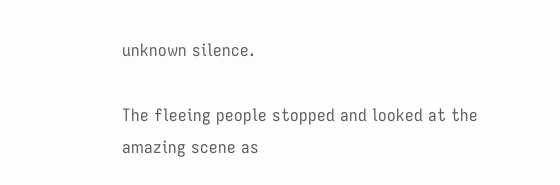unknown silence.

The fleeing people stopped and looked at the amazing scene as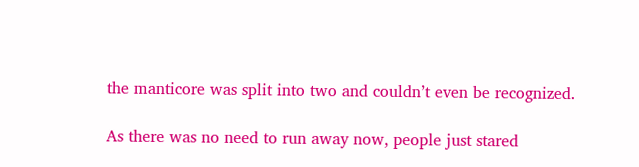the manticore was split into two and couldn’t even be recognized.

As there was no need to run away now, people just stared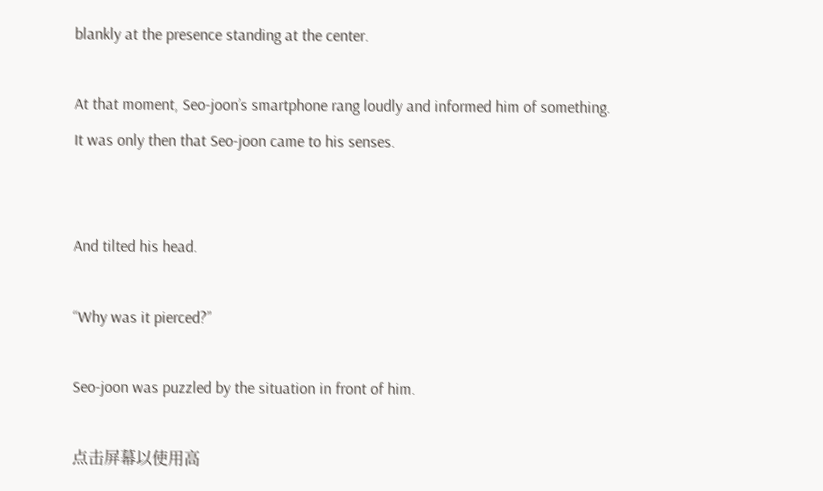blankly at the presence standing at the center.

At that moment, Seo-joon’s smartphone rang loudly and informed him of something.
It was only then that Seo-joon came to his senses.


And tilted his head.

“Why was it pierced?”

Seo-joon was puzzled by the situation in front of him.

点击屏幕以使用高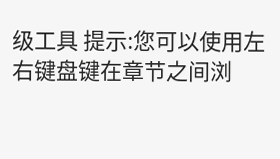级工具 提示:您可以使用左右键盘键在章节之间浏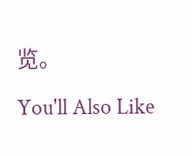览。

You'll Also Like